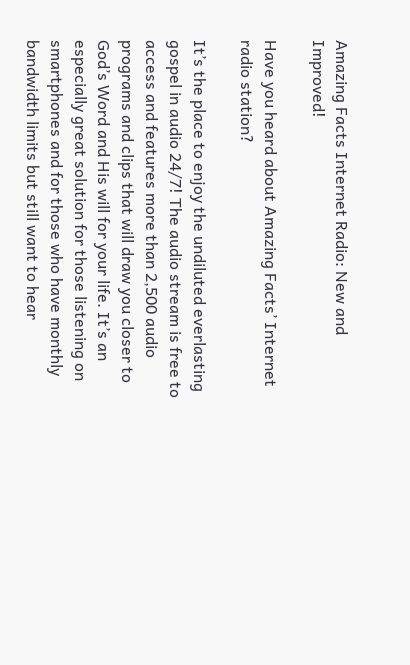Amazing Facts Internet Radio: New and Improved!

Have you heard about Amazing Facts’ Internet radio station?

It’s the place to enjoy the undiluted everlasting gospel in audio 24/7! The audio stream is free to access and features more than 2,500 audio programs and clips that will draw you closer to God’s Word and His will for your life. It’s an especially great solution for those listening on smartphones and for those who have monthly bandwidth limits but still want to hear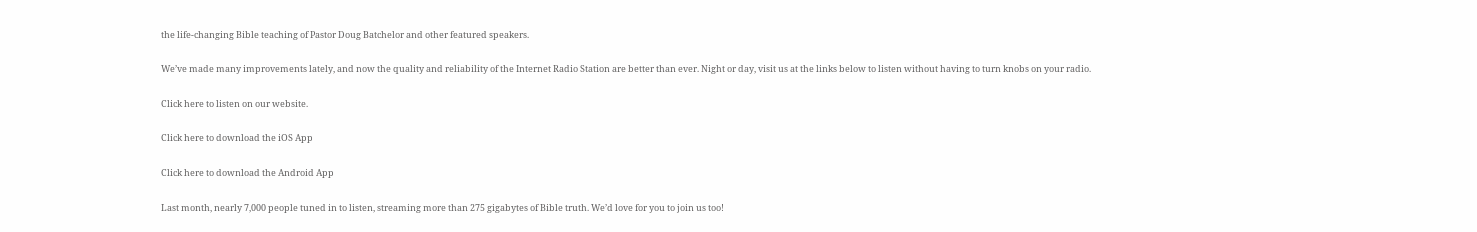the life-changing Bible teaching of Pastor Doug Batchelor and other featured speakers.

We’ve made many improvements lately, and now the quality and reliability of the Internet Radio Station are better than ever. Night or day, visit us at the links below to listen without having to turn knobs on your radio.

Click here to listen on our website.

Click here to download the iOS App

Click here to download the Android App

Last month, nearly 7,000 people tuned in to listen, streaming more than 275 gigabytes of Bible truth. We’d love for you to join us too!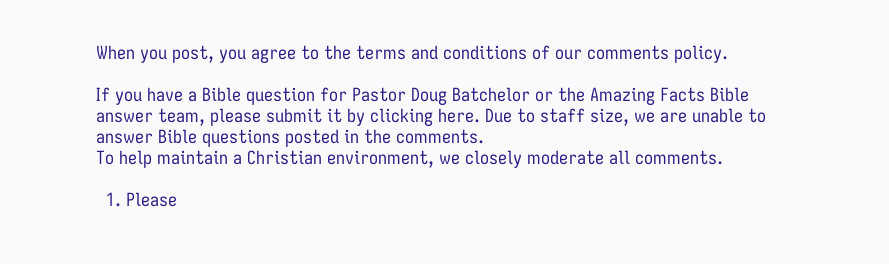When you post, you agree to the terms and conditions of our comments policy.

If you have a Bible question for Pastor Doug Batchelor or the Amazing Facts Bible answer team, please submit it by clicking here. Due to staff size, we are unable to answer Bible questions posted in the comments.
To help maintain a Christian environment, we closely moderate all comments.

  1. Please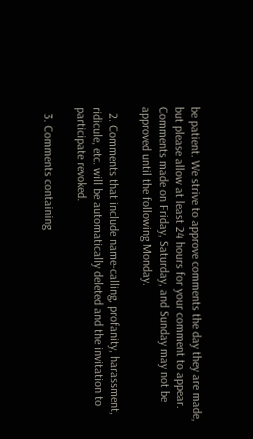be patient. We strive to approve comments the day they are made, but please allow at least 24 hours for your comment to appear. Comments made on Friday, Saturday, and Sunday may not be approved until the following Monday.

  2. Comments that include name-calling, profanity, harassment, ridicule, etc. will be automatically deleted and the invitation to participate revoked.

  3. Comments containing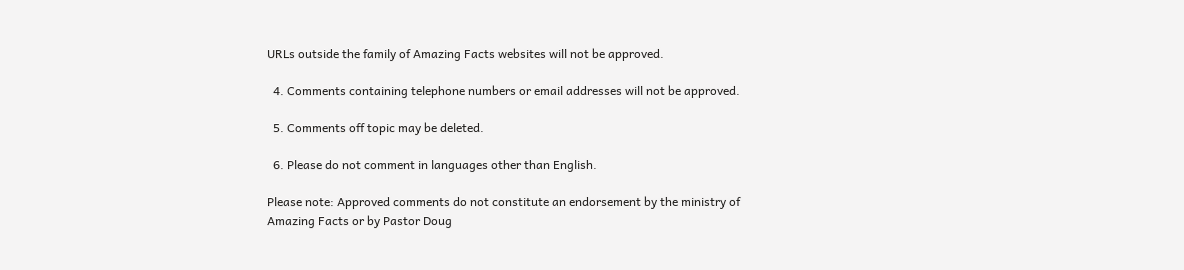URLs outside the family of Amazing Facts websites will not be approved.

  4. Comments containing telephone numbers or email addresses will not be approved.

  5. Comments off topic may be deleted.

  6. Please do not comment in languages other than English.

Please note: Approved comments do not constitute an endorsement by the ministry of Amazing Facts or by Pastor Doug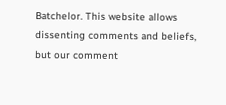Batchelor. This website allows dissenting comments and beliefs, but our comment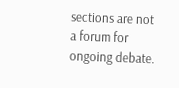sections are not a forum for ongoing debate.